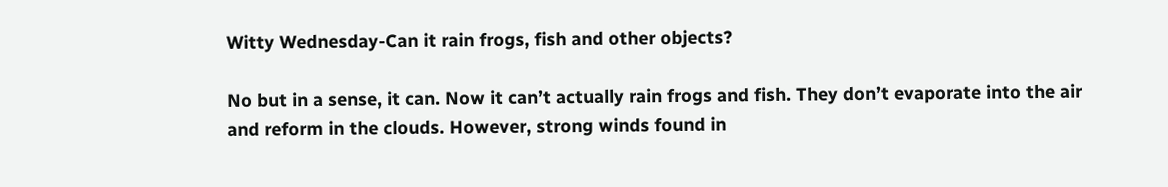Witty Wednesday-Can it rain frogs, fish and other objects?

No but in a sense, it can. Now it can’t actually rain frogs and fish. They don’t evaporate into the air and reform in the clouds. However, strong winds found in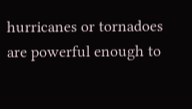hurricanes or tornadoes are powerful enough to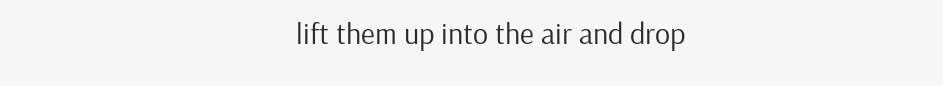lift them up into the air and drop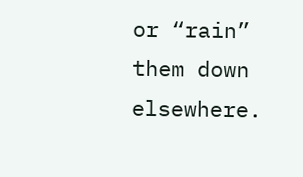or “rain” them down elsewhere.